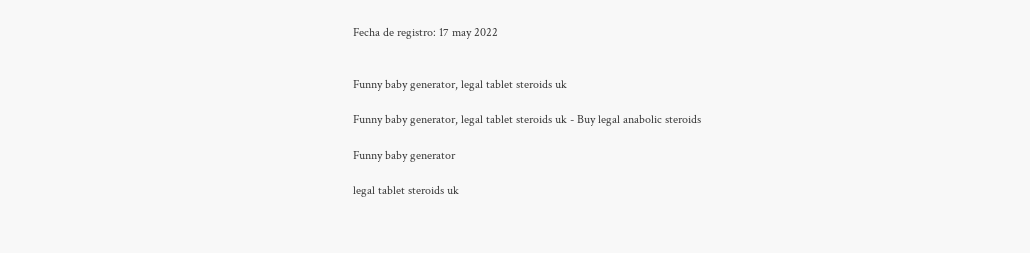Fecha de registro: 17 may 2022


Funny baby generator, legal tablet steroids uk

Funny baby generator, legal tablet steroids uk - Buy legal anabolic steroids

Funny baby generator

legal tablet steroids uk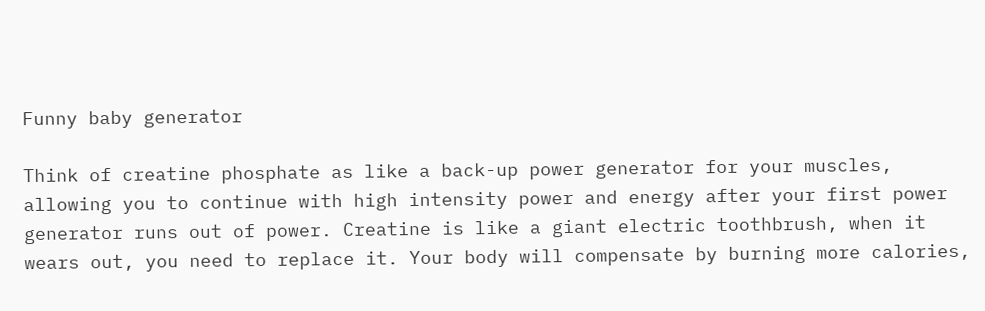Funny baby generator

Think of creatine phosphate as like a back-up power generator for your muscles, allowing you to continue with high intensity power and energy after your first power generator runs out of power. Creatine is like a giant electric toothbrush, when it wears out, you need to replace it. Your body will compensate by burning more calories,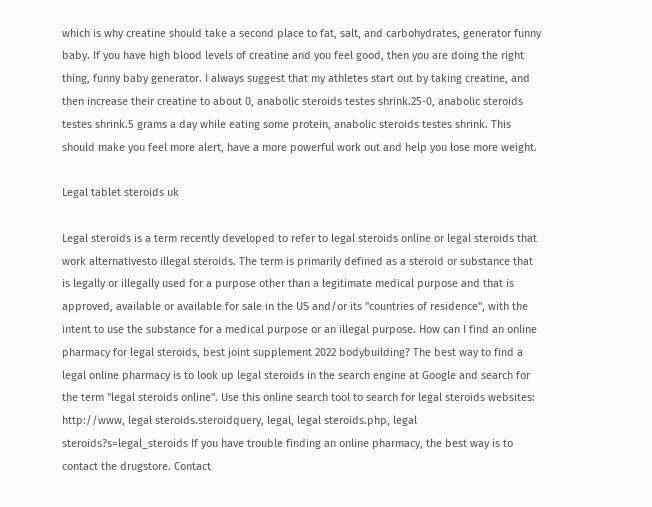which is why creatine should take a second place to fat, salt, and carbohydrates, generator funny baby. If you have high blood levels of creatine and you feel good, then you are doing the right thing, funny baby generator. I always suggest that my athletes start out by taking creatine, and then increase their creatine to about 0, anabolic steroids testes shrink.25-0, anabolic steroids testes shrink.5 grams a day while eating some protein, anabolic steroids testes shrink. This should make you feel more alert, have a more powerful work out and help you lose more weight.

Legal tablet steroids uk

Legal steroids is a term recently developed to refer to legal steroids online or legal steroids that work alternativesto illegal steroids. The term is primarily defined as a steroid or substance that is legally or illegally used for a purpose other than a legitimate medical purpose and that is approved, available or available for sale in the US and/or its "countries of residence", with the intent to use the substance for a medical purpose or an illegal purpose. How can I find an online pharmacy for legal steroids, best joint supplement 2022 bodybuilding? The best way to find a legal online pharmacy is to look up legal steroids in the search engine at Google and search for the term "legal steroids online". Use this online search tool to search for legal steroids websites: http://www, legal steroids.steroidquery, legal, legal steroids.php, legal steroids?s=legal_steroids If you have trouble finding an online pharmacy, the best way is to contact the drugstore. Contact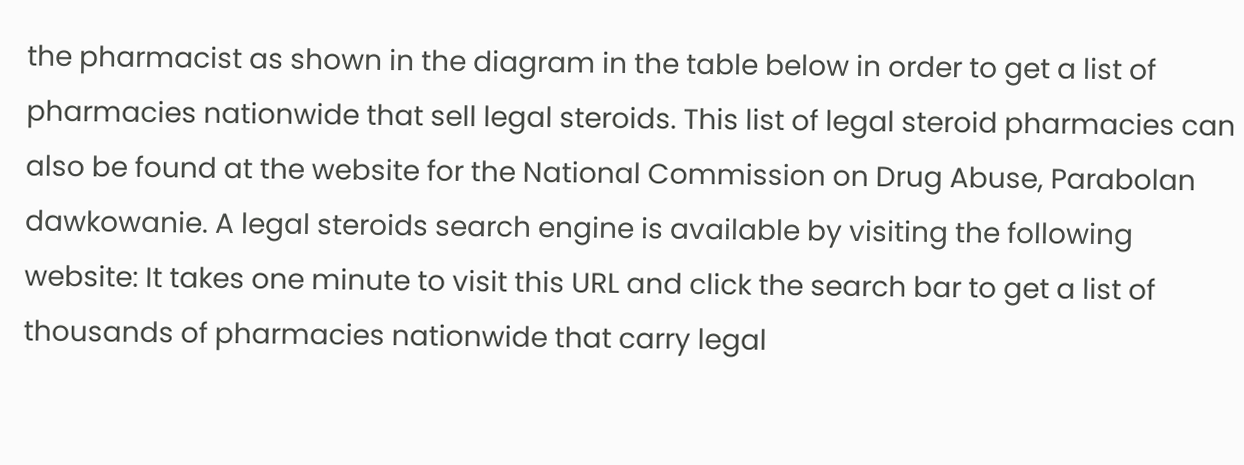the pharmacist as shown in the diagram in the table below in order to get a list of pharmacies nationwide that sell legal steroids. This list of legal steroid pharmacies can also be found at the website for the National Commission on Drug Abuse, Parabolan dawkowanie. A legal steroids search engine is available by visiting the following website: It takes one minute to visit this URL and click the search bar to get a list of thousands of pharmacies nationwide that carry legal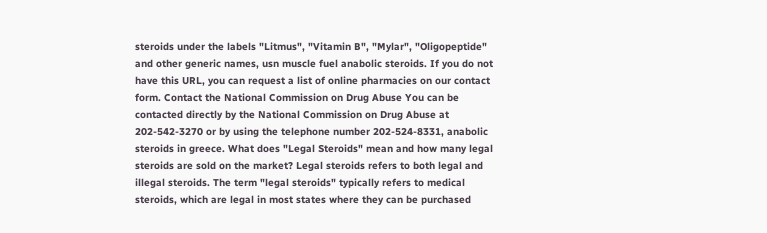steroids under the labels "Litmus", "Vitamin B", "Mylar", "Oligopeptide" and other generic names, usn muscle fuel anabolic steroids. If you do not have this URL, you can request a list of online pharmacies on our contact form. Contact the National Commission on Drug Abuse You can be contacted directly by the National Commission on Drug Abuse at 202-542-3270 or by using the telephone number 202-524-8331, anabolic steroids in greece. What does "Legal Steroids" mean and how many legal steroids are sold on the market? Legal steroids refers to both legal and illegal steroids. The term "legal steroids" typically refers to medical steroids, which are legal in most states where they can be purchased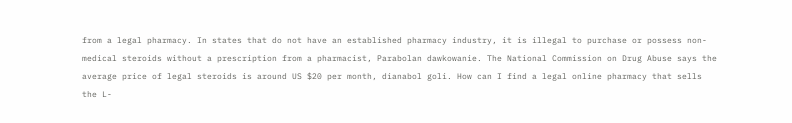from a legal pharmacy. In states that do not have an established pharmacy industry, it is illegal to purchase or possess non-medical steroids without a prescription from a pharmacist, Parabolan dawkowanie. The National Commission on Drug Abuse says the average price of legal steroids is around US $20 per month, dianabol goli. How can I find a legal online pharmacy that sells the L-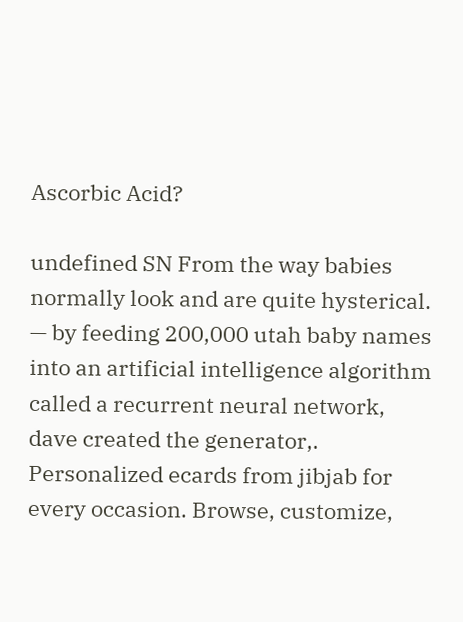Ascorbic Acid?

undefined SN From the way babies normally look and are quite hysterical. — by feeding 200,000 utah baby names into an artificial intelligence algorithm called a recurrent neural network, dave created the generator,. Personalized ecards from jibjab for every occasion. Browse, customize,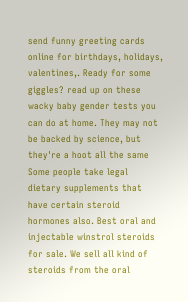send funny greeting cards online for birthdays, holidays, valentines,. Ready for some giggles? read up on these wacky baby gender tests you can do at home. They may not be backed by science, but they're a hoot all the same Some people take legal dietary supplements that have certain steroid hormones also. Best oral and injectable winstrol steroids for sale. We sell all kind of steroids from the oral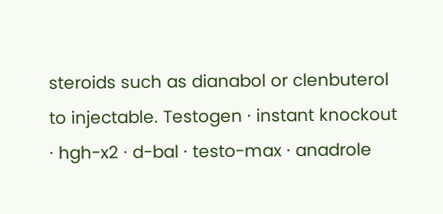steroids such as dianabol or clenbuterol to injectable. Testogen · instant knockout · hgh-x2 · d-bal · testo-max · anadrole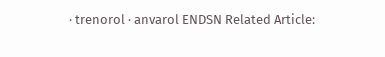· trenorol · anvarol ENDSN Related Article: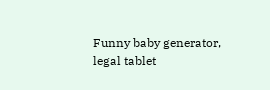Funny baby generator, legal tablet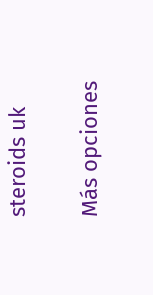steroids uk

Más opciones